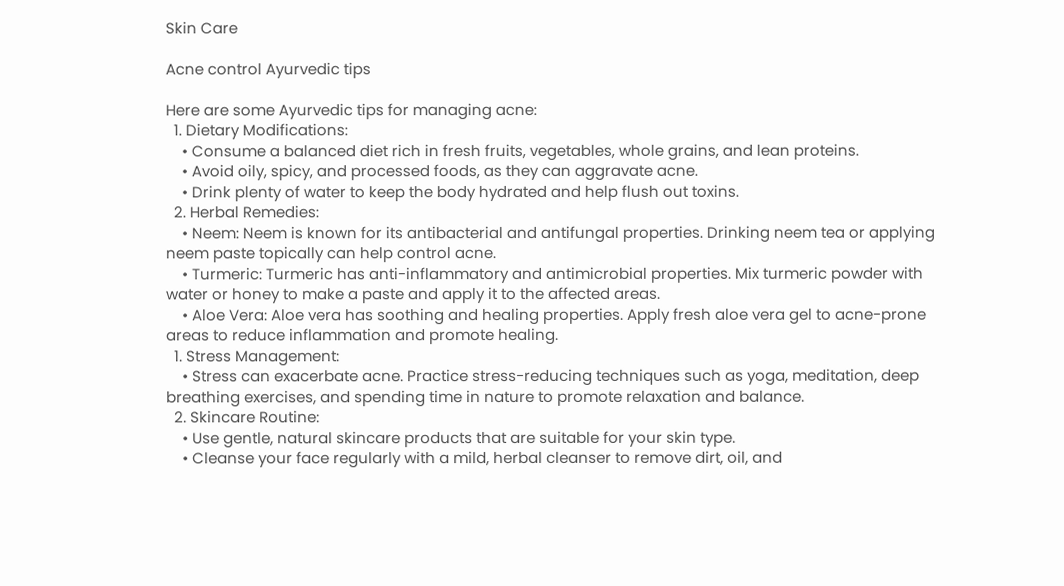Skin Care

Acne control Ayurvedic tips

Here are some Ayurvedic tips for managing acne:
  1. Dietary Modifications:
    • Consume a balanced diet rich in fresh fruits, vegetables, whole grains, and lean proteins.
    • Avoid oily, spicy, and processed foods, as they can aggravate acne.
    • Drink plenty of water to keep the body hydrated and help flush out toxins.
  2. Herbal Remedies:
    • Neem: Neem is known for its antibacterial and antifungal properties. Drinking neem tea or applying neem paste topically can help control acne.
    • Turmeric: Turmeric has anti-inflammatory and antimicrobial properties. Mix turmeric powder with water or honey to make a paste and apply it to the affected areas.
    • Aloe Vera: Aloe vera has soothing and healing properties. Apply fresh aloe vera gel to acne-prone areas to reduce inflammation and promote healing.
  1. Stress Management:
    • Stress can exacerbate acne. Practice stress-reducing techniques such as yoga, meditation, deep breathing exercises, and spending time in nature to promote relaxation and balance.
  2. Skincare Routine:
    • Use gentle, natural skincare products that are suitable for your skin type.
    • Cleanse your face regularly with a mild, herbal cleanser to remove dirt, oil, and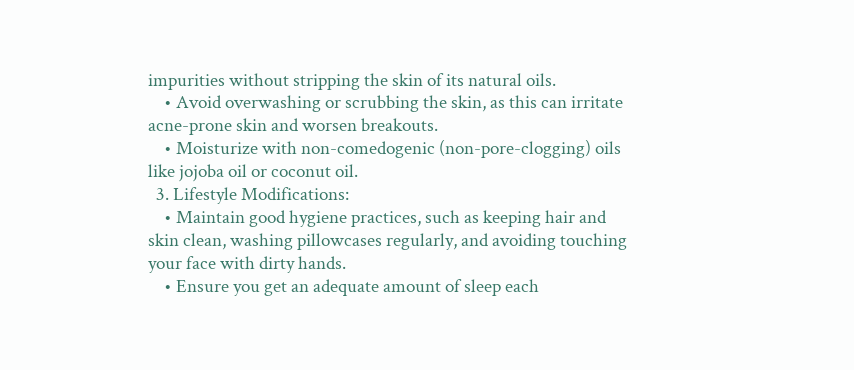impurities without stripping the skin of its natural oils.
    • Avoid overwashing or scrubbing the skin, as this can irritate acne-prone skin and worsen breakouts.
    • Moisturize with non-comedogenic (non-pore-clogging) oils like jojoba oil or coconut oil.
  3. Lifestyle Modifications:
    • Maintain good hygiene practices, such as keeping hair and skin clean, washing pillowcases regularly, and avoiding touching your face with dirty hands.
    • Ensure you get an adequate amount of sleep each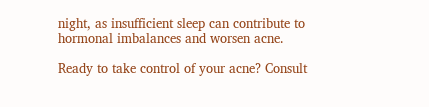night, as insufficient sleep can contribute to hormonal imbalances and worsen acne.

Ready to take control of your acne? Consult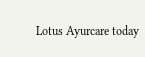Lotus Ayurcare today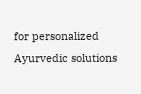for personalized Ayurvedic solutions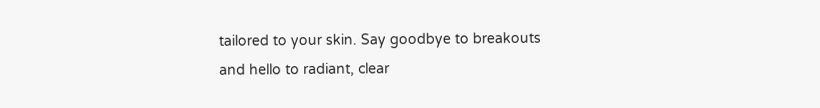tailored to your skin. Say goodbye to breakouts and hello to radiant, clear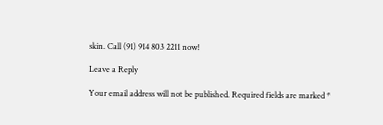skin. Call (91) 914 803 2211 now!

Leave a Reply

Your email address will not be published. Required fields are marked *